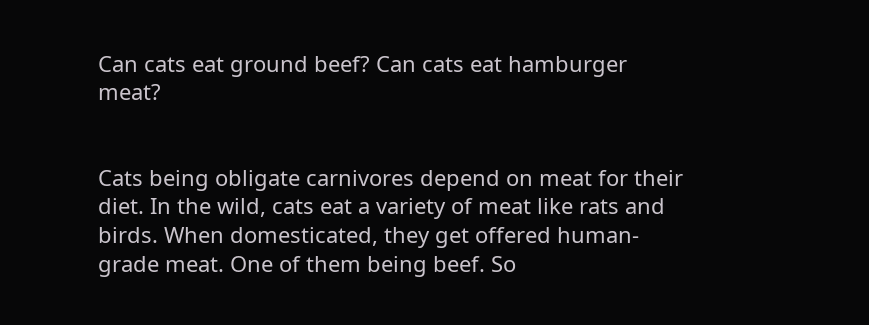Can cats eat ground beef? Can cats eat hamburger meat?


Cats being obligate carnivores depend on meat for their diet. In the wild, cats eat a variety of meat like rats and birds. When domesticated, they get offered human-grade meat. One of them being beef. So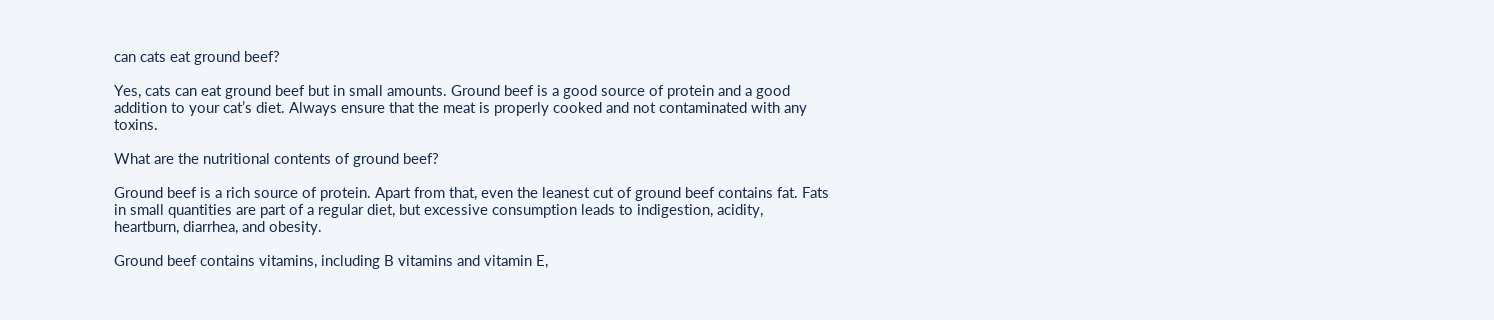can cats eat ground beef?

Yes, cats can eat ground beef but in small amounts. Ground beef is a good source of protein and a good addition to your cat’s diet. Always ensure that the meat is properly cooked and not contaminated with any toxins.

What are the nutritional contents of ground beef?

Ground beef is a rich source of protein. Apart from that, even the leanest cut of ground beef contains fat. Fats in small quantities are part of a regular diet, but excessive consumption leads to indigestion, acidity, heartburn, diarrhea, and obesity.

Ground beef contains vitamins, including B vitamins and vitamin E,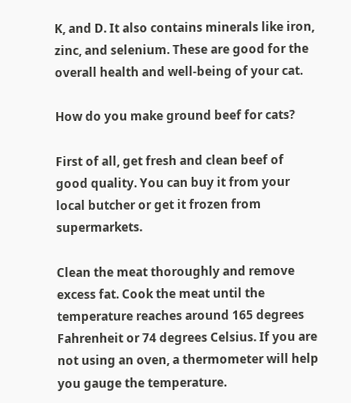K, and D. It also contains minerals like iron, zinc, and selenium. These are good for the overall health and well-being of your cat.

How do you make ground beef for cats?

First of all, get fresh and clean beef of good quality. You can buy it from your local butcher or get it frozen from supermarkets.

Clean the meat thoroughly and remove excess fat. Cook the meat until the temperature reaches around 165 degrees Fahrenheit or 74 degrees Celsius. If you are not using an oven, a thermometer will help you gauge the temperature.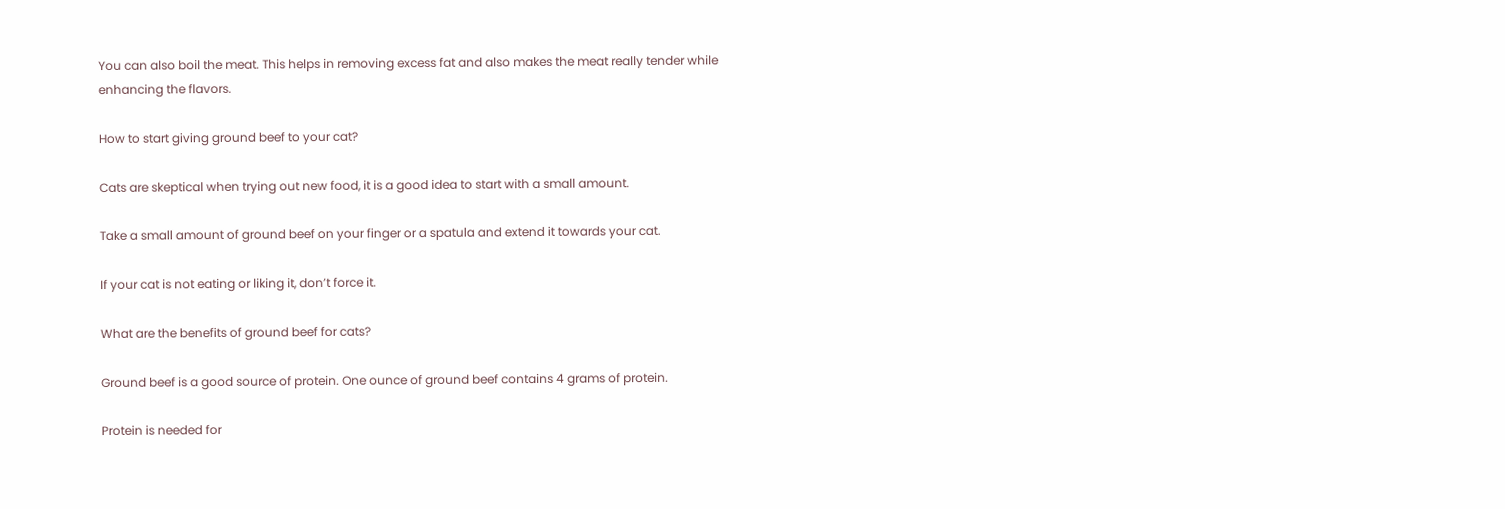You can also boil the meat. This helps in removing excess fat and also makes the meat really tender while enhancing the flavors.

How to start giving ground beef to your cat?

Cats are skeptical when trying out new food, it is a good idea to start with a small amount.

Take a small amount of ground beef on your finger or a spatula and extend it towards your cat.

If your cat is not eating or liking it, don’t force it.

What are the benefits of ground beef for cats?

Ground beef is a good source of protein. One ounce of ground beef contains 4 grams of protein.

Protein is needed for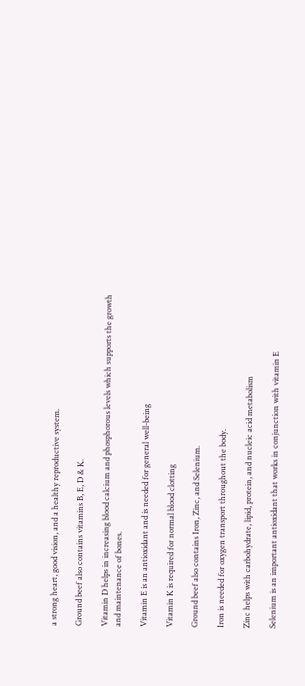a strong heart, good vision, and a healthy reproductive system.

Ground beef also contains vitamins B, E, D & K.

Vitamin D helps in increasing blood calcium and phosphorous levels which supports the growth and maintenance of bones.

Vitamin E is an antioxidant and is needed for general well-being

Vitamin K is required for normal blood clotting

Ground beef also contains Iron, Zinc, and Selenium.

Iron is needed for oxygen transport throughout the body.

Zinc helps with carbohydrate, lipid, protein, and nucleic acid metabolism

Selenium is an important antioxidant that works in conjunction with vitamin E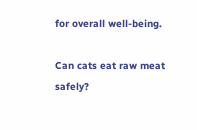for overall well-being.

Can cats eat raw meat safely?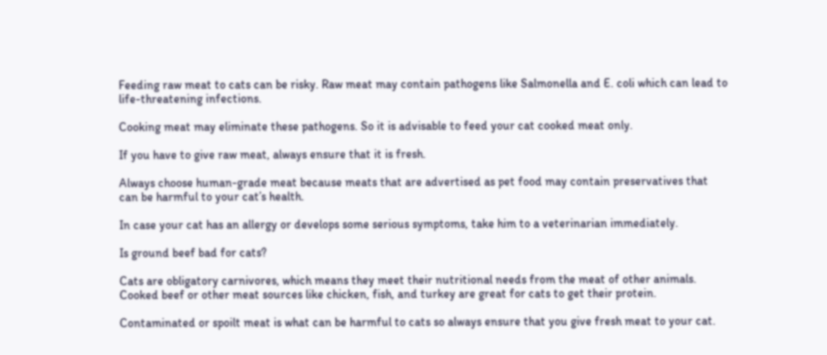Feeding raw meat to cats can be risky. Raw meat may contain pathogens like Salmonella and E. coli which can lead to life-threatening infections.

Cooking meat may eliminate these pathogens. So it is advisable to feed your cat cooked meat only.

If you have to give raw meat, always ensure that it is fresh.

Always choose human-grade meat because meats that are advertised as pet food may contain preservatives that can be harmful to your cat’s health.

In case your cat has an allergy or develops some serious symptoms, take him to a veterinarian immediately.

Is ground beef bad for cats?

Cats are obligatory carnivores, which means they meet their nutritional needs from the meat of other animals. Cooked beef or other meat sources like chicken, fish, and turkey are great for cats to get their protein.

Contaminated or spoilt meat is what can be harmful to cats so always ensure that you give fresh meat to your cat.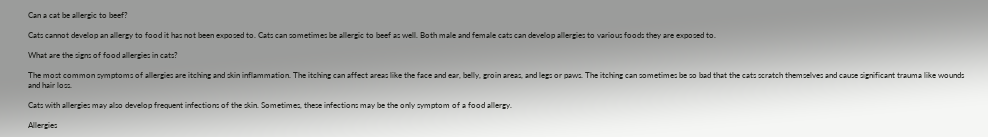Can a cat be allergic to beef?

Cats cannot develop an allergy to food it has not been exposed to. Cats can sometimes be allergic to beef as well. Both male and female cats can develop allergies to various foods they are exposed to.

What are the signs of food allergies in cats?

The most common symptoms of allergies are itching and skin inflammation. The itching can affect areas like the face and ear, belly, groin areas, and legs or paws. The itching can sometimes be so bad that the cats scratch themselves and cause significant trauma like wounds and hair loss.

Cats with allergies may also develop frequent infections of the skin. Sometimes, these infections may be the only symptom of a food allergy.

Allergies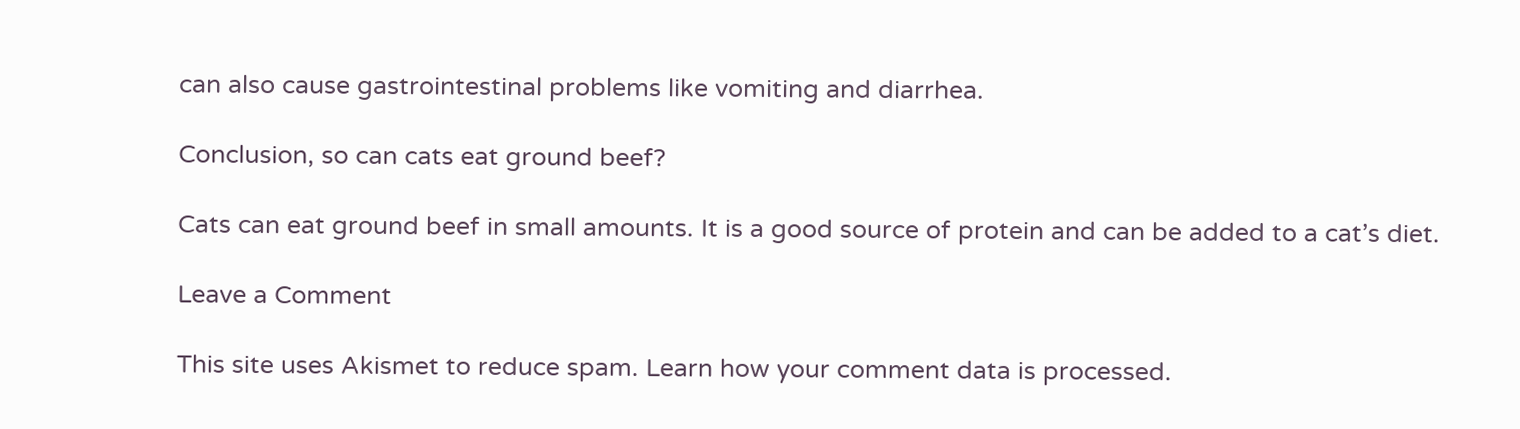can also cause gastrointestinal problems like vomiting and diarrhea.

Conclusion, so can cats eat ground beef?

Cats can eat ground beef in small amounts. It is a good source of protein and can be added to a cat’s diet.

Leave a Comment

This site uses Akismet to reduce spam. Learn how your comment data is processed.